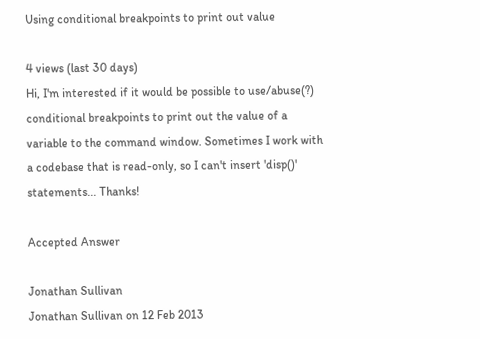Using conditional breakpoints to print out value

4 views (last 30 days)
Hi, I'm interested if it would be possible to use/abuse(?) conditional breakpoints to print out the value of a variable to the command window. Sometimes I work with a codebase that is read-only, so I can't insert 'disp()' statements... Thanks!

Accepted Answer

Jonathan Sullivan
Jonathan Sullivan on 12 Feb 2013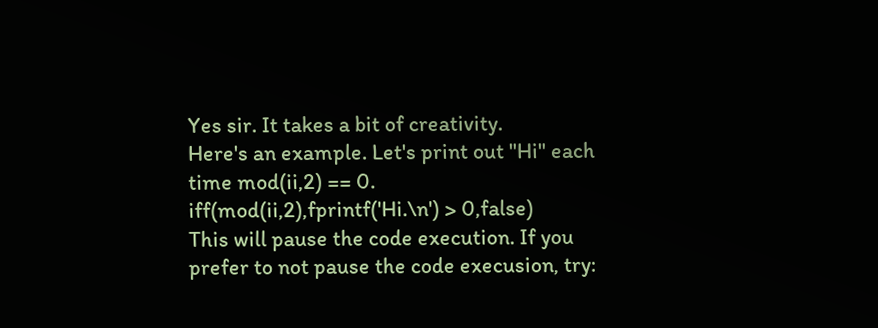Yes sir. It takes a bit of creativity.
Here's an example. Let's print out "Hi" each time mod(ii,2) == 0.
iff(mod(ii,2),fprintf('Hi.\n') > 0,false)
This will pause the code execution. If you prefer to not pause the code execusion, try: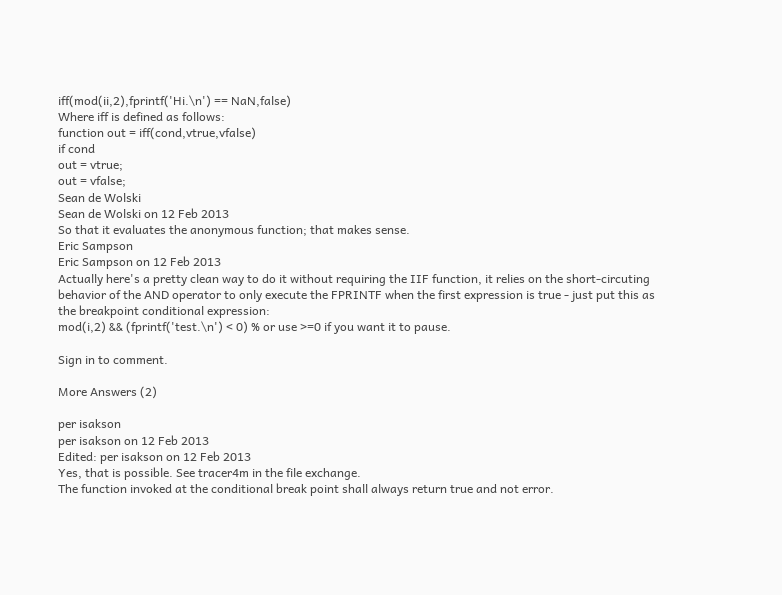iff(mod(ii,2),fprintf('Hi.\n') == NaN,false)
Where iff is defined as follows:
function out = iff(cond,vtrue,vfalse)
if cond
out = vtrue;
out = vfalse;
Sean de Wolski
Sean de Wolski on 12 Feb 2013
So that it evaluates the anonymous function; that makes sense.
Eric Sampson
Eric Sampson on 12 Feb 2013
Actually here's a pretty clean way to do it without requiring the IIF function, it relies on the short-circuting behavior of the AND operator to only execute the FPRINTF when the first expression is true - just put this as the breakpoint conditional expression:
mod(i,2) && (fprintf('test.\n') < 0) % or use >=0 if you want it to pause.

Sign in to comment.

More Answers (2)

per isakson
per isakson on 12 Feb 2013
Edited: per isakson on 12 Feb 2013
Yes, that is possible. See tracer4m in the file exchange.
The function invoked at the conditional break point shall always return true and not error.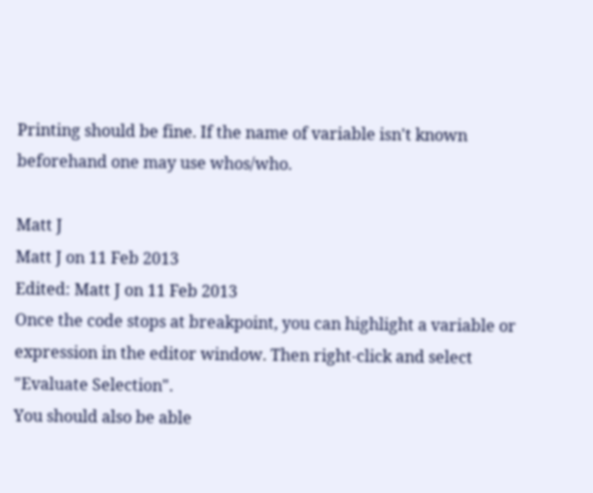Printing should be fine. If the name of variable isn't known beforehand one may use whos/who.

Matt J
Matt J on 11 Feb 2013
Edited: Matt J on 11 Feb 2013
Once the code stops at breakpoint, you can highlight a variable or expression in the editor window. Then right-click and select "Evaluate Selection".
You should also be able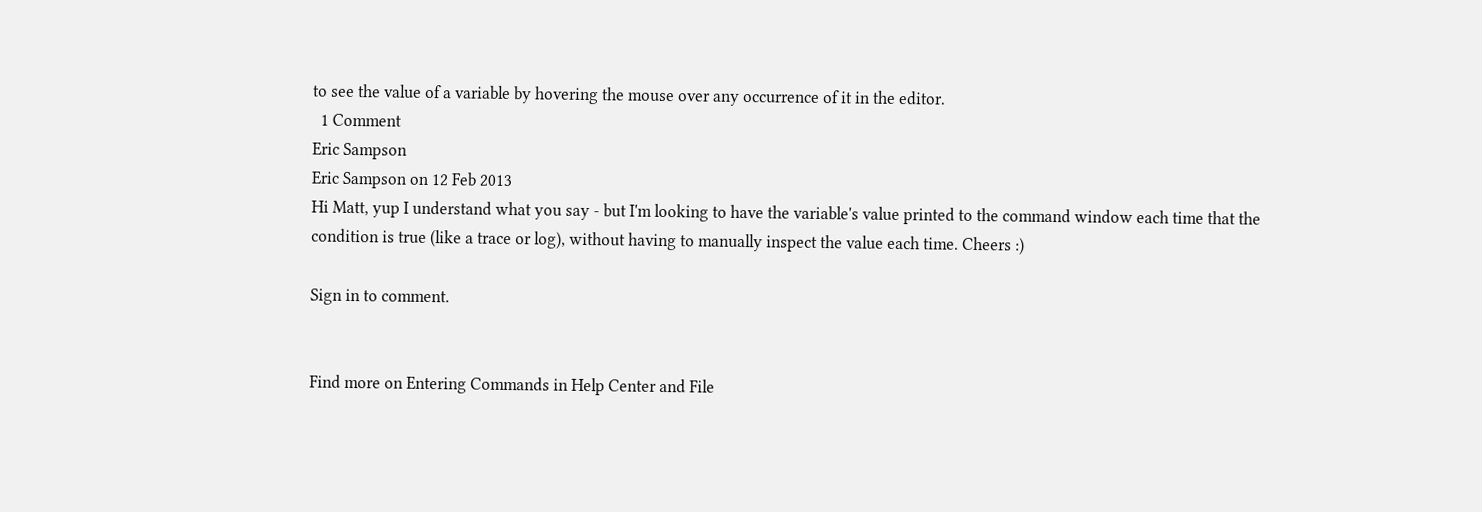to see the value of a variable by hovering the mouse over any occurrence of it in the editor.
  1 Comment
Eric Sampson
Eric Sampson on 12 Feb 2013
Hi Matt, yup I understand what you say - but I'm looking to have the variable's value printed to the command window each time that the condition is true (like a trace or log), without having to manually inspect the value each time. Cheers :)

Sign in to comment.


Find more on Entering Commands in Help Center and File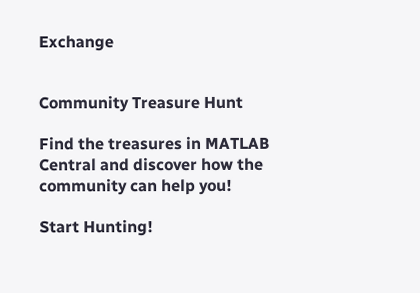Exchange


Community Treasure Hunt

Find the treasures in MATLAB Central and discover how the community can help you!

Start Hunting!